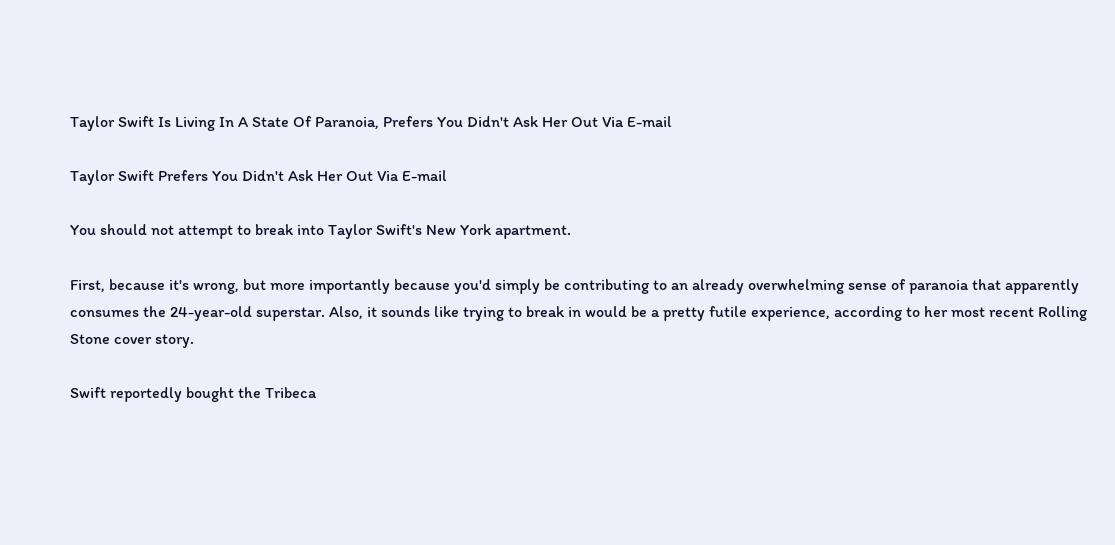Taylor Swift Is Living In A State Of Paranoia, Prefers You Didn't Ask Her Out Via E-mail

Taylor Swift Prefers You Didn't Ask Her Out Via E-mail

You should not attempt to break into Taylor Swift's New York apartment.

First, because it's wrong, but more importantly because you'd simply be contributing to an already overwhelming sense of paranoia that apparently consumes the 24-year-old superstar. Also, it sounds like trying to break in would be a pretty futile experience, according to her most recent Rolling Stone cover story.

Swift reportedly bought the Tribeca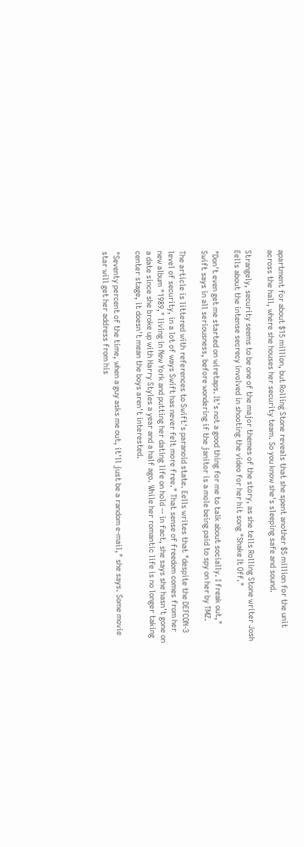apartment for about $15 million, but Rolling Stone reveals that she spent another $5 million for the unit across the hall, where she houses her security team. So you know she's sleeping safe and sound.

Strangely, security seems to be one of the major themes of the story, as she tells Rolling Stone writer Josh Eells about the intense secrecy involved in shooting the video for her hit song "Shake It Off."

"Don't even get me started on wiretaps. It's not a good thing for me to talk about socially. I freak out," Swift says in all seriousness, before wondering if the janitor is a mole being paid to spy on her by TMZ.

The article is littered with references to Swift's paranoid state. Eells writes that "despite the DEFCON-3 level of security, in a lot of ways Swift has never felt more free." That sense of freedom comes from her new album "1989," living in New York and putting her dating life on hold -- in fact, she says she hasn't gone on a date since she broke up with Harry Styles a year and a half ago. While her romantic life is no longer taking center stage, it doesn't mean the boys aren't interested.

"Seventy percent of the time, when a guy asks me out, it'll just be a random e-mail," she says. Some movie star will get her address from his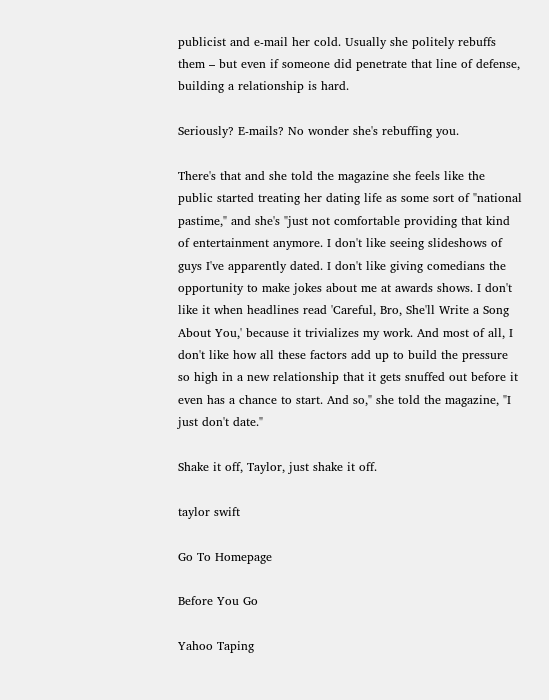publicist and e-mail her cold. Usually she politely rebuffs them – but even if someone did penetrate that line of defense, building a relationship is hard.

Seriously? E-mails? No wonder she's rebuffing you.

There's that and she told the magazine she feels like the public started treating her dating life as some sort of "national pastime," and she's "just not comfortable providing that kind of entertainment anymore. I don't like seeing slideshows of guys I've apparently dated. I don't like giving comedians the opportunity to make jokes about me at awards shows. I don't like it when headlines read 'Careful, Bro, She'll Write a Song About You,' because it trivializes my work. And most of all, I don't like how all these factors add up to build the pressure so high in a new relationship that it gets snuffed out before it even has a chance to start. And so," she told the magazine, "I just don't date."

Shake it off, Taylor, just shake it off.

taylor swift

Go To Homepage

Before You Go

Yahoo Taping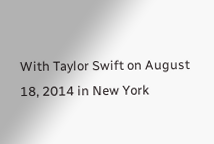With Taylor Swift on August 18, 2014 in New York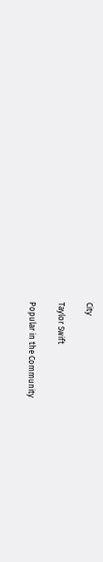City

Taylor Swift

Popular in the Community